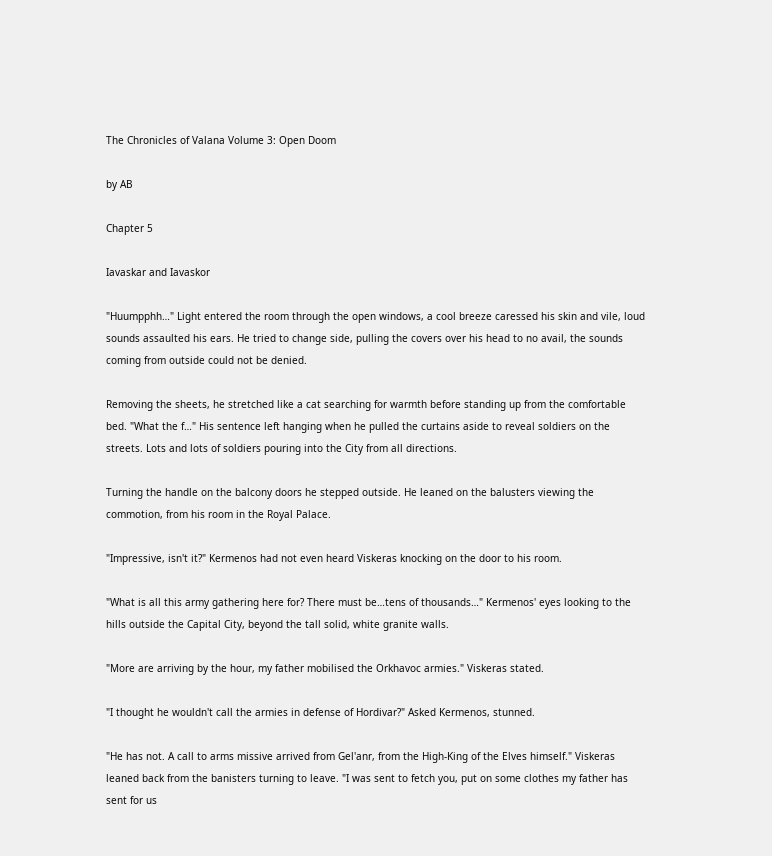The Chronicles of Valana Volume 3: Open Doom

by AB

Chapter 5

Iavaskar and Iavaskor

"Huumpphh…" Light entered the room through the open windows, a cool breeze caressed his skin and vile, loud sounds assaulted his ears. He tried to change side, pulling the covers over his head to no avail, the sounds coming from outside could not be denied.

Removing the sheets, he stretched like a cat searching for warmth before standing up from the comfortable bed. "What the f…" His sentence left hanging when he pulled the curtains aside to reveal soldiers on the streets. Lots and lots of soldiers pouring into the City from all directions.

Turning the handle on the balcony doors he stepped outside. He leaned on the balusters viewing the commotion, from his room in the Royal Palace.

"Impressive, isn't it?" Kermenos had not even heard Viskeras knocking on the door to his room.

"What is all this army gathering here for? There must be…tens of thousands…" Kermenos' eyes looking to the hills outside the Capital City, beyond the tall solid, white granite walls.

"More are arriving by the hour, my father mobilised the Orkhavoc armies." Viskeras stated.

"I thought he wouldn't call the armies in defense of Hordivar?" Asked Kermenos, stunned.

"He has not. A call to arms missive arrived from Gel'anr, from the High-King of the Elves himself." Viskeras leaned back from the banisters turning to leave. "I was sent to fetch you, put on some clothes my father has sent for us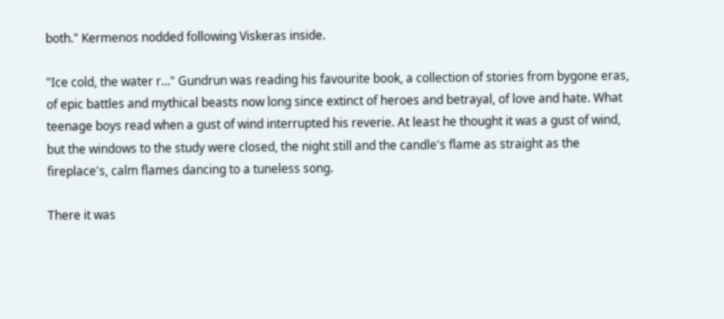both." Kermenos nodded following Viskeras inside.

"Ice cold, the water r…" Gundrun was reading his favourite book, a collection of stories from bygone eras, of epic battles and mythical beasts now long since extinct of heroes and betrayal, of love and hate. What teenage boys read when a gust of wind interrupted his reverie. At least he thought it was a gust of wind, but the windows to the study were closed, the night still and the candle's flame as straight as the fireplace's, calm flames dancing to a tuneless song.

There it was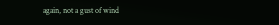again, not a gust of wind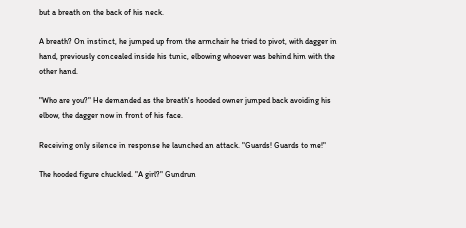but a breath on the back of his neck.

A breath? On instinct, he jumped up from the armchair he tried to pivot, with dagger in hand, previously concealed inside his tunic, elbowing whoever was behind him with the other hand.

"Who are you?" He demanded as the breath's hooded owner jumped back avoiding his elbow, the dagger now in front of his face.

Receiving only silence in response he launched an attack. "Guards! Guards to me!"

The hooded figure chuckled. "A girl?" Gundrun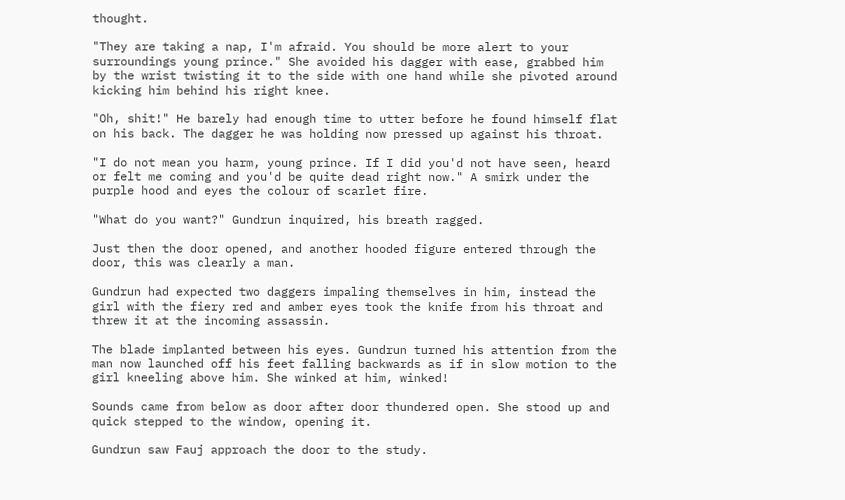thought.

"They are taking a nap, I'm afraid. You should be more alert to your surroundings young prince." She avoided his dagger with ease, grabbed him by the wrist twisting it to the side with one hand while she pivoted around kicking him behind his right knee.

"Oh, shit!" He barely had enough time to utter before he found himself flat on his back. The dagger he was holding now pressed up against his throat.

"I do not mean you harm, young prince. If I did you'd not have seen, heard or felt me coming and you'd be quite dead right now." A smirk under the purple hood and eyes the colour of scarlet fire.

"What do you want?" Gundrun inquired, his breath ragged.

Just then the door opened, and another hooded figure entered through the door, this was clearly a man.

Gundrun had expected two daggers impaling themselves in him, instead the girl with the fiery red and amber eyes took the knife from his throat and threw it at the incoming assassin.

The blade implanted between his eyes. Gundrun turned his attention from the man now launched off his feet falling backwards as if in slow motion to the girl kneeling above him. She winked at him, winked!

Sounds came from below as door after door thundered open. She stood up and quick stepped to the window, opening it.

Gundrun saw Fauj approach the door to the study.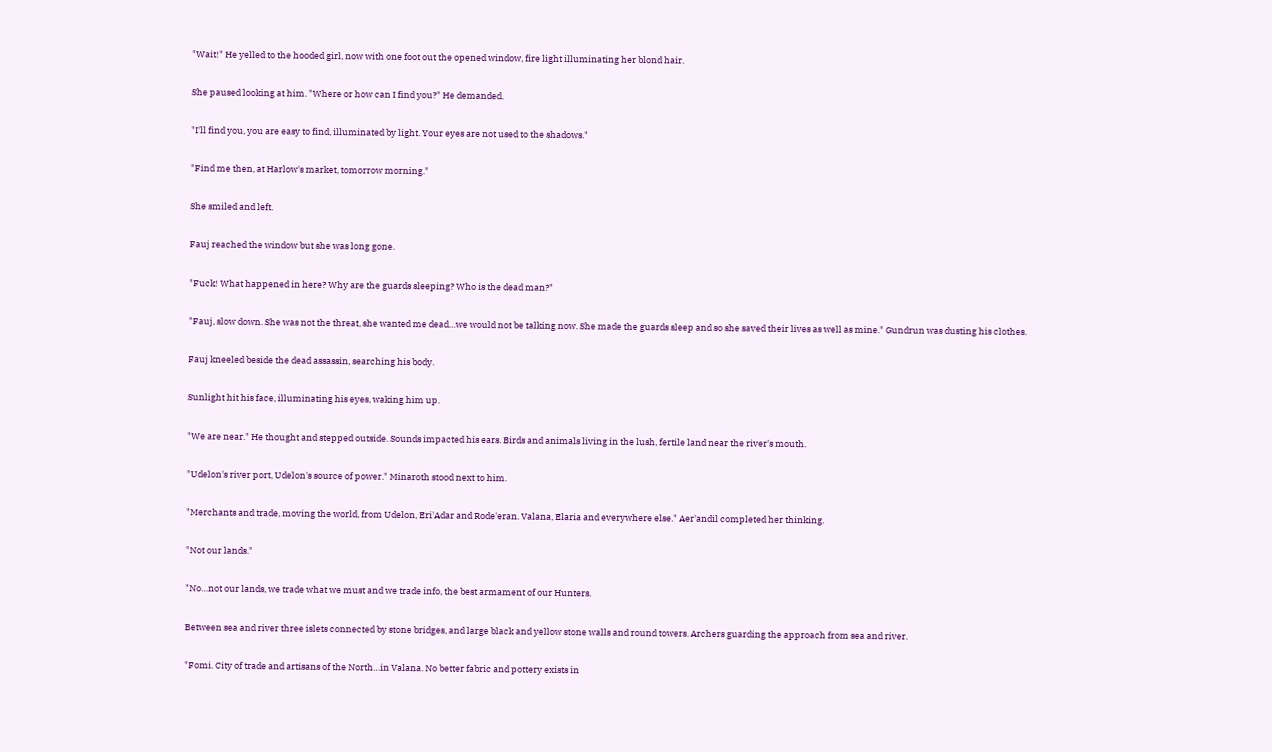"Wait!" He yelled to the hooded girl, now with one foot out the opened window, fire light illuminating her blond hair.

She paused looking at him. "Where or how can I find you?" He demanded.

"I'll find you, you are easy to find, illuminated by light. Your eyes are not used to the shadows."

"Find me then, at Harlow's market, tomorrow morning."

She smiled and left.

Fauj reached the window but she was long gone.

"Fuck! What happened in here? Why are the guards sleeping? Who is the dead man?"

"Fauj, slow down. She was not the threat, she wanted me dead…we would not be talking now. She made the guards sleep and so she saved their lives as well as mine." Gundrun was dusting his clothes.

Fauj kneeled beside the dead assassin, searching his body.

Sunlight hit his face, illuminating his eyes, waking him up.

"We are near." He thought and stepped outside. Sounds impacted his ears. Birds and animals living in the lush, fertile land near the river's mouth.

"Udelon's river port, Udelon's source of power." Minaroth stood next to him.

"Merchants and trade, moving the world, from Udelon, Eri'Adar and Rode'eran. Valana, Elaria and everywhere else." Aer'andil completed her thinking.

"Not our lands."

"No…not our lands, we trade what we must and we trade info, the best armament of our Hunters.

Between sea and river three islets connected by stone bridges, and large black and yellow stone walls and round towers. Archers guarding the approach from sea and river.

"Fomi. City of trade and artisans of the North…in Valana. No better fabric and pottery exists in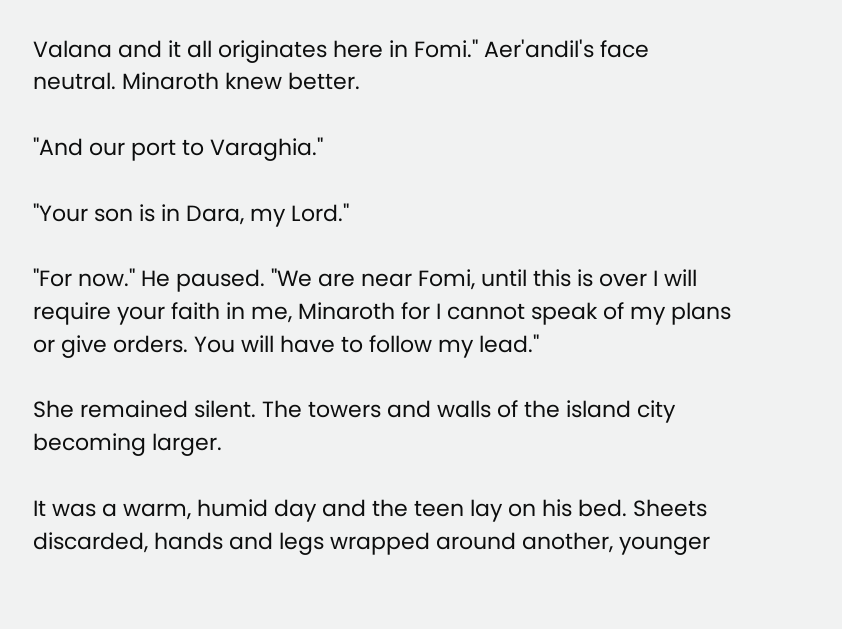Valana and it all originates here in Fomi." Aer'andil's face neutral. Minaroth knew better.

"And our port to Varaghia."

"Your son is in Dara, my Lord."

"For now." He paused. "We are near Fomi, until this is over I will require your faith in me, Minaroth for I cannot speak of my plans or give orders. You will have to follow my lead."

She remained silent. The towers and walls of the island city becoming larger.

It was a warm, humid day and the teen lay on his bed. Sheets discarded, hands and legs wrapped around another, younger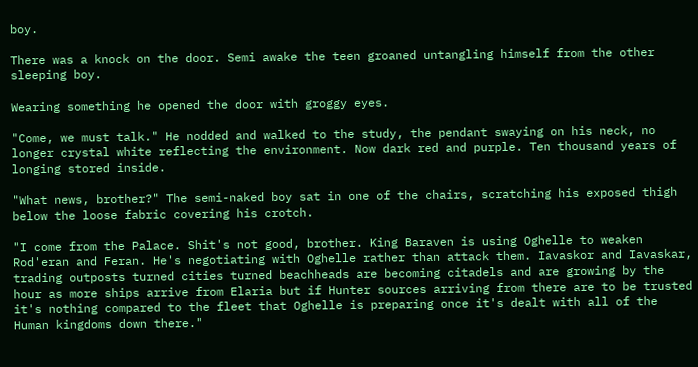boy.

There was a knock on the door. Semi awake the teen groaned untangling himself from the other sleeping boy.

Wearing something he opened the door with groggy eyes.

"Come, we must talk." He nodded and walked to the study, the pendant swaying on his neck, no longer crystal white reflecting the environment. Now dark red and purple. Ten thousand years of longing stored inside.

"What news, brother?" The semi-naked boy sat in one of the chairs, scratching his exposed thigh below the loose fabric covering his crotch.

"I come from the Palace. Shit's not good, brother. King Baraven is using Oghelle to weaken Rod'eran and Feran. He's negotiating with Oghelle rather than attack them. Iavaskor and Iavaskar, trading outposts turned cities turned beachheads are becoming citadels and are growing by the hour as more ships arrive from Elaria but if Hunter sources arriving from there are to be trusted it's nothing compared to the fleet that Oghelle is preparing once it's dealt with all of the Human kingdoms down there."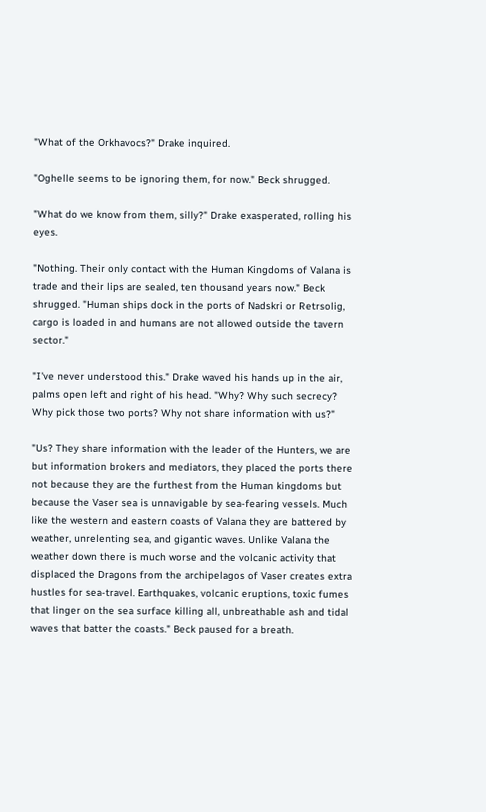"What of the Orkhavocs?" Drake inquired.

"Oghelle seems to be ignoring them, for now." Beck shrugged.

"What do we know from them, silly?" Drake exasperated, rolling his eyes.

"Nothing. Their only contact with the Human Kingdoms of Valana is trade and their lips are sealed, ten thousand years now." Beck shrugged. "Human ships dock in the ports of Nadskri or Retrsolig, cargo is loaded in and humans are not allowed outside the tavern sector."

"I've never understood this." Drake waved his hands up in the air, palms open left and right of his head. "Why? Why such secrecy? Why pick those two ports? Why not share information with us?"

"Us? They share information with the leader of the Hunters, we are but information brokers and mediators, they placed the ports there not because they are the furthest from the Human kingdoms but because the Vaser sea is unnavigable by sea-fearing vessels. Much like the western and eastern coasts of Valana they are battered by weather, unrelenting sea, and gigantic waves. Unlike Valana the weather down there is much worse and the volcanic activity that displaced the Dragons from the archipelagos of Vaser creates extra hustles for sea-travel. Earthquakes, volcanic eruptions, toxic fumes that linger on the sea surface killing all, unbreathable ash and tidal waves that batter the coasts." Beck paused for a breath.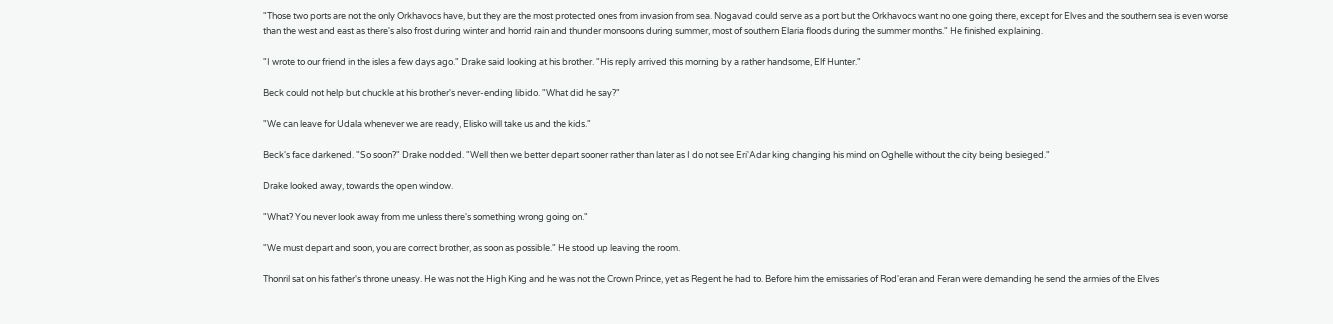"Those two ports are not the only Orkhavocs have, but they are the most protected ones from invasion from sea. Nogavad could serve as a port but the Orkhavocs want no one going there, except for Elves and the southern sea is even worse than the west and east as there's also frost during winter and horrid rain and thunder monsoons during summer, most of southern Elaria floods during the summer months." He finished explaining.

"I wrote to our friend in the isles a few days ago." Drake said looking at his brother. "His reply arrived this morning by a rather handsome, Elf Hunter."

Beck could not help but chuckle at his brother's never-ending libido. "What did he say?"

"We can leave for Udala whenever we are ready, Elisko will take us and the kids."

Beck's face darkened. "So soon?" Drake nodded. "Well then we better depart sooner rather than later as I do not see Eri'Adar king changing his mind on Oghelle without the city being besieged."

Drake looked away, towards the open window.

"What? You never look away from me unless there's something wrong going on."

"We must depart and soon, you are correct brother, as soon as possible." He stood up leaving the room.

Thonril sat on his father's throne uneasy. He was not the High King and he was not the Crown Prince, yet as Regent he had to. Before him the emissaries of Rod'eran and Feran were demanding he send the armies of the Elves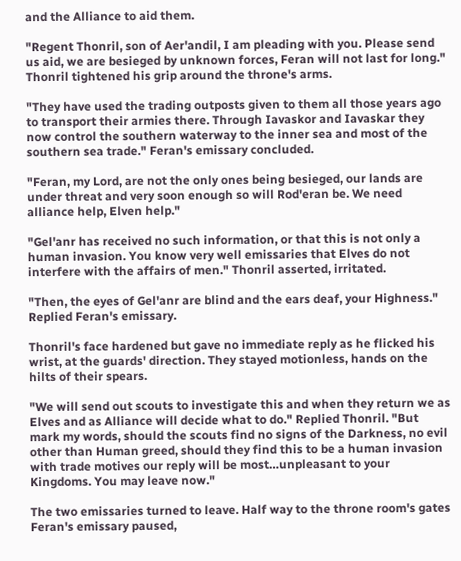and the Alliance to aid them.

"Regent Thonril, son of Aer'andil, I am pleading with you. Please send us aid, we are besieged by unknown forces, Feran will not last for long." Thonril tightened his grip around the throne's arms.

"They have used the trading outposts given to them all those years ago to transport their armies there. Through Iavaskor and Iavaskar they now control the southern waterway to the inner sea and most of the southern sea trade." Feran's emissary concluded.

"Feran, my Lord, are not the only ones being besieged, our lands are under threat and very soon enough so will Rod'eran be. We need alliance help, Elven help."

"Gel'anr has received no such information, or that this is not only a human invasion. You know very well emissaries that Elves do not interfere with the affairs of men." Thonril asserted, irritated.

"Then, the eyes of Gel'anr are blind and the ears deaf, your Highness." Replied Feran's emissary.

Thonril's face hardened but gave no immediate reply as he flicked his wrist, at the guards' direction. They stayed motionless, hands on the hilts of their spears.

"We will send out scouts to investigate this and when they return we as Elves and as Alliance will decide what to do." Replied Thonril. "But mark my words, should the scouts find no signs of the Darkness, no evil other than Human greed, should they find this to be a human invasion with trade motives our reply will be most…unpleasant to your Kingdoms. You may leave now."

The two emissaries turned to leave. Half way to the throne room's gates Feran's emissary paused,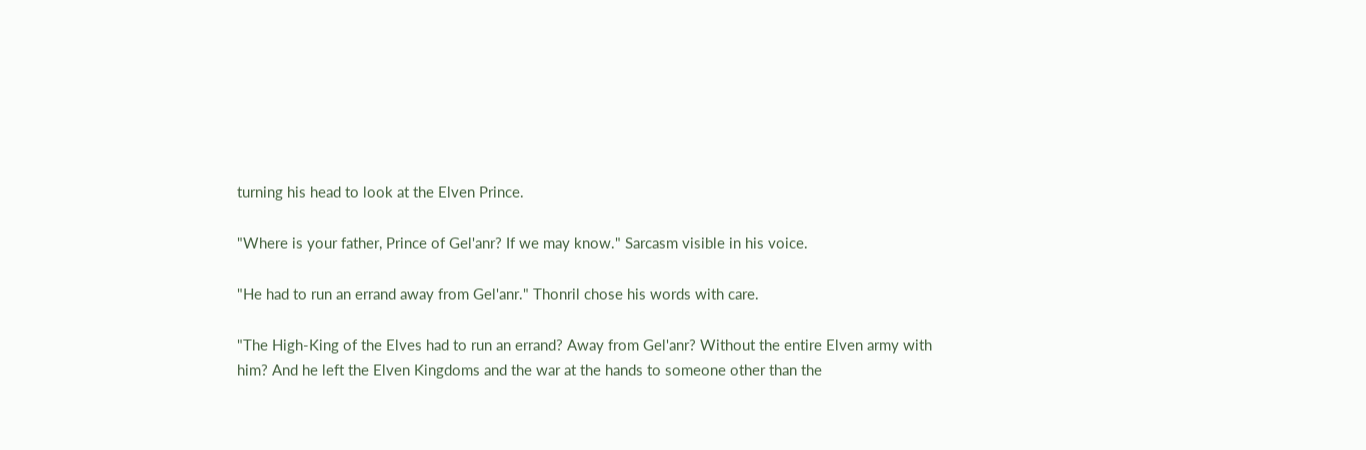turning his head to look at the Elven Prince.

"Where is your father, Prince of Gel'anr? If we may know." Sarcasm visible in his voice.

"He had to run an errand away from Gel'anr." Thonril chose his words with care.

"The High-King of the Elves had to run an errand? Away from Gel'anr? Without the entire Elven army with him? And he left the Elven Kingdoms and the war at the hands to someone other than the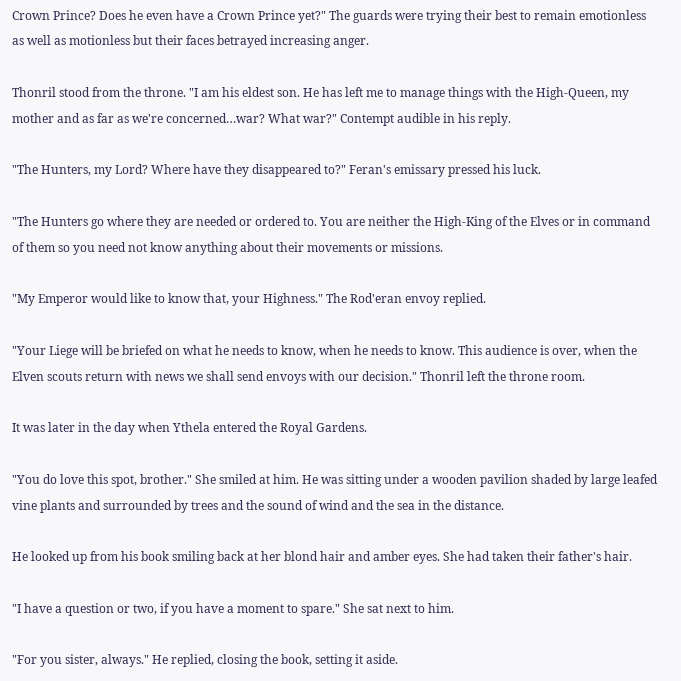Crown Prince? Does he even have a Crown Prince yet?" The guards were trying their best to remain emotionless as well as motionless but their faces betrayed increasing anger.

Thonril stood from the throne. "I am his eldest son. He has left me to manage things with the High-Queen, my mother and as far as we're concerned…war? What war?" Contempt audible in his reply.

"The Hunters, my Lord? Where have they disappeared to?" Feran's emissary pressed his luck.

"The Hunters go where they are needed or ordered to. You are neither the High-King of the Elves or in command of them so you need not know anything about their movements or missions.

"My Emperor would like to know that, your Highness." The Rod'eran envoy replied.

"Your Liege will be briefed on what he needs to know, when he needs to know. This audience is over, when the Elven scouts return with news we shall send envoys with our decision." Thonril left the throne room.

It was later in the day when Ythela entered the Royal Gardens.

"You do love this spot, brother." She smiled at him. He was sitting under a wooden pavilion shaded by large leafed vine plants and surrounded by trees and the sound of wind and the sea in the distance.

He looked up from his book smiling back at her blond hair and amber eyes. She had taken their father's hair.

"I have a question or two, if you have a moment to spare." She sat next to him.

"For you sister, always." He replied, closing the book, setting it aside.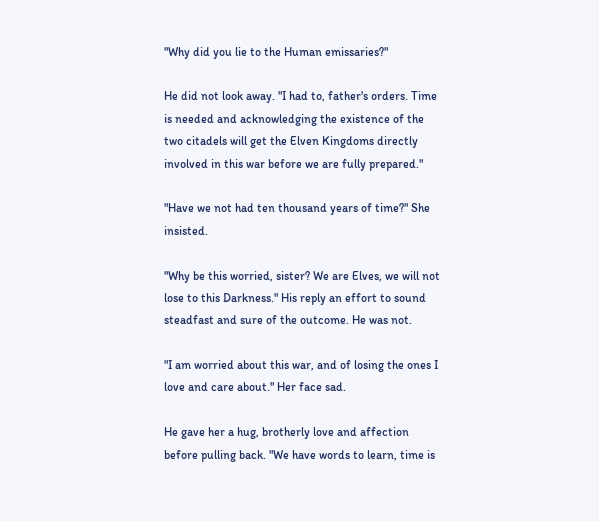"Why did you lie to the Human emissaries?"

He did not look away. "I had to, father's orders. Time is needed and acknowledging the existence of the two citadels will get the Elven Kingdoms directly involved in this war before we are fully prepared."

"Have we not had ten thousand years of time?" She insisted.

"Why be this worried, sister? We are Elves, we will not lose to this Darkness." His reply an effort to sound steadfast and sure of the outcome. He was not.

"I am worried about this war, and of losing the ones I love and care about." Her face sad.

He gave her a hug, brotherly love and affection before pulling back. "We have words to learn, time is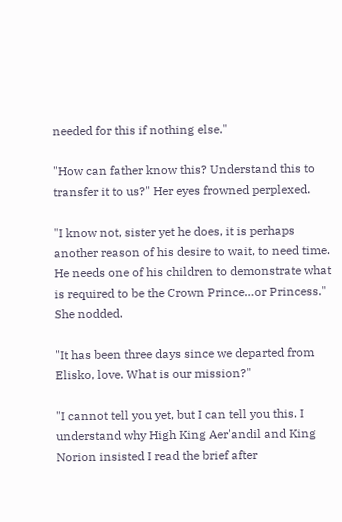needed for this if nothing else."

"How can father know this? Understand this to transfer it to us?" Her eyes frowned perplexed.

"I know not, sister yet he does, it is perhaps another reason of his desire to wait, to need time. He needs one of his children to demonstrate what is required to be the Crown Prince…or Princess." She nodded.

"It has been three days since we departed from Elisko, love. What is our mission?"

"I cannot tell you yet, but I can tell you this. I understand why High King Aer'andil and King Norion insisted I read the brief after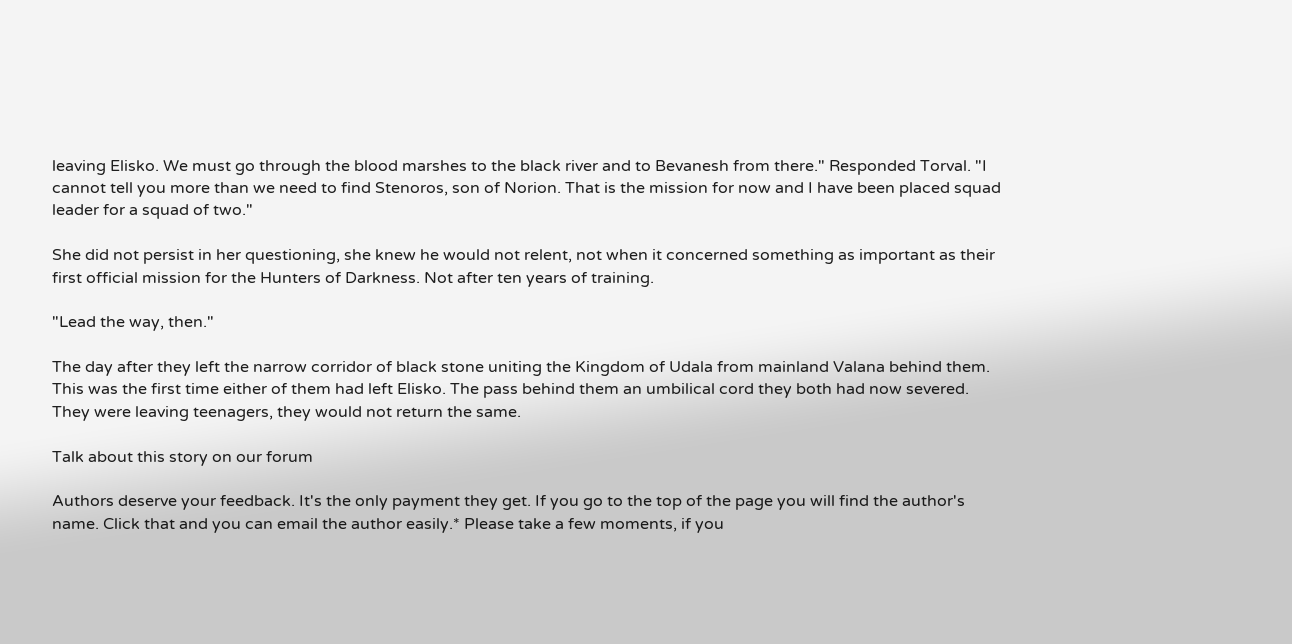leaving Elisko. We must go through the blood marshes to the black river and to Bevanesh from there." Responded Torval. "I cannot tell you more than we need to find Stenoros, son of Norion. That is the mission for now and I have been placed squad leader for a squad of two."

She did not persist in her questioning, she knew he would not relent, not when it concerned something as important as their first official mission for the Hunters of Darkness. Not after ten years of training.

"Lead the way, then."

The day after they left the narrow corridor of black stone uniting the Kingdom of Udala from mainland Valana behind them. This was the first time either of them had left Elisko. The pass behind them an umbilical cord they both had now severed. They were leaving teenagers, they would not return the same.

Talk about this story on our forum

Authors deserve your feedback. It's the only payment they get. If you go to the top of the page you will find the author's name. Click that and you can email the author easily.* Please take a few moments, if you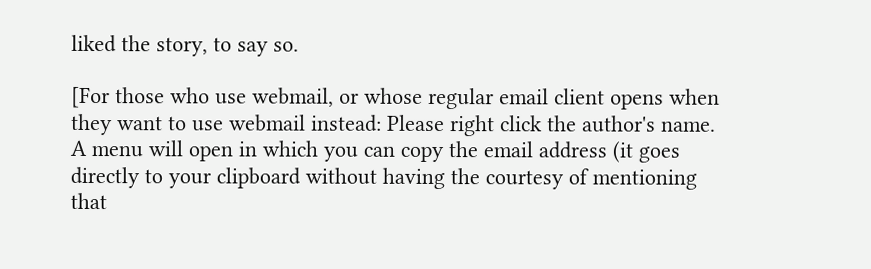liked the story, to say so.

[For those who use webmail, or whose regular email client opens when they want to use webmail instead: Please right click the author's name. A menu will open in which you can copy the email address (it goes directly to your clipboard without having the courtesy of mentioning that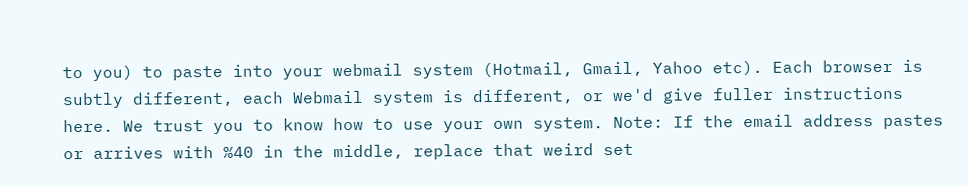to you) to paste into your webmail system (Hotmail, Gmail, Yahoo etc). Each browser is subtly different, each Webmail system is different, or we'd give fuller instructions here. We trust you to know how to use your own system. Note: If the email address pastes or arrives with %40 in the middle, replace that weird set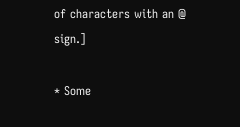of characters with an @ sign.]

* Some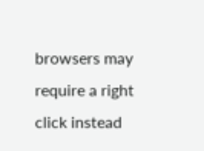browsers may require a right click instead